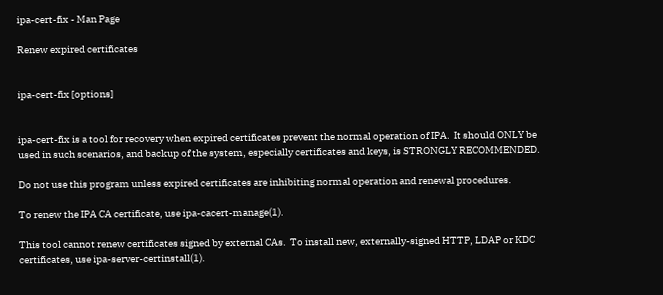ipa-cert-fix - Man Page

Renew expired certificates


ipa-cert-fix [options]


ipa-cert-fix is a tool for recovery when expired certificates prevent the normal operation of IPA.  It should ONLY be used in such scenarios, and backup of the system, especially certificates and keys, is STRONGLY RECOMMENDED.

Do not use this program unless expired certificates are inhibiting normal operation and renewal procedures.

To renew the IPA CA certificate, use ipa-cacert-manage(1).

This tool cannot renew certificates signed by external CAs.  To install new, externally-signed HTTP, LDAP or KDC certificates, use ipa-server-certinstall(1).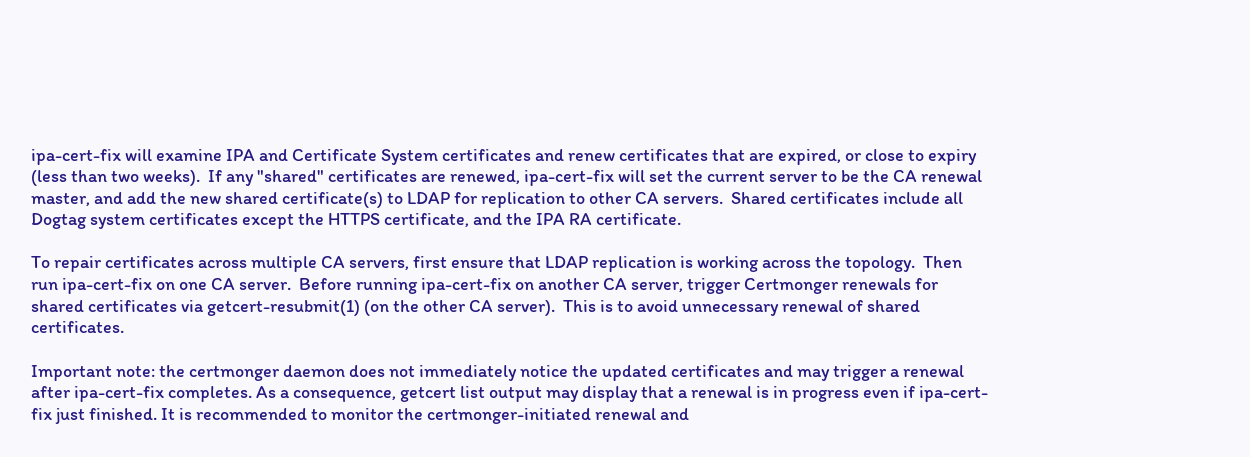ipa-cert-fix will examine IPA and Certificate System certificates and renew certificates that are expired, or close to expiry (less than two weeks).  If any "shared" certificates are renewed, ipa-cert-fix will set the current server to be the CA renewal master, and add the new shared certificate(s) to LDAP for replication to other CA servers.  Shared certificates include all Dogtag system certificates except the HTTPS certificate, and the IPA RA certificate.

To repair certificates across multiple CA servers, first ensure that LDAP replication is working across the topology.  Then run ipa-cert-fix on one CA server.  Before running ipa-cert-fix on another CA server, trigger Certmonger renewals for shared certificates via getcert-resubmit(1) (on the other CA server).  This is to avoid unnecessary renewal of shared certificates.

Important note: the certmonger daemon does not immediately notice the updated certificates and may trigger a renewal after ipa-cert-fix completes. As a consequence, getcert list output may display that a renewal is in progress even if ipa-cert-fix just finished. It is recommended to monitor the certmonger-initiated renewal and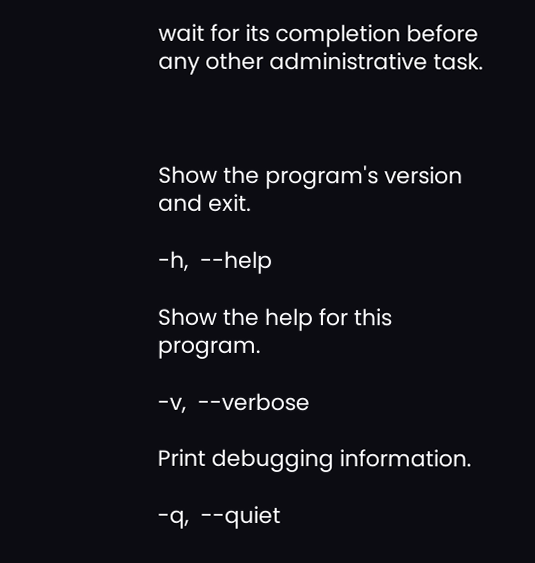wait for its completion before any other administrative task.



Show the program's version and exit.

-h,  --help

Show the help for this program.

-v,  --verbose

Print debugging information.

-q,  --quiet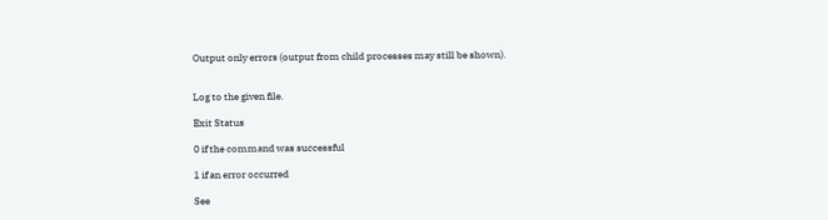Output only errors (output from child processes may still be shown).


Log to the given file.

Exit Status

0 if the command was successful

1 if an error occurred

See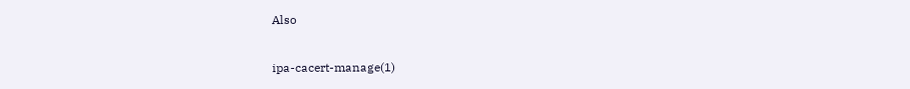Also

ipa-cacert-manage(1)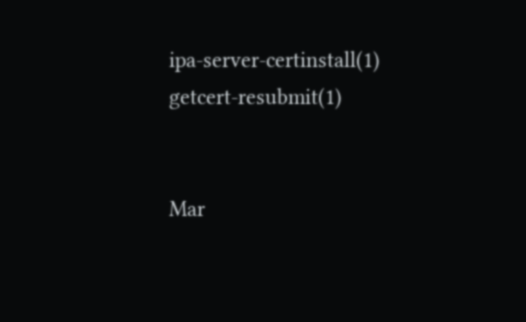ipa-server-certinstall(1) getcert-resubmit(1)


Mar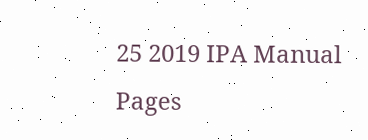25 2019 IPA Manual Pages